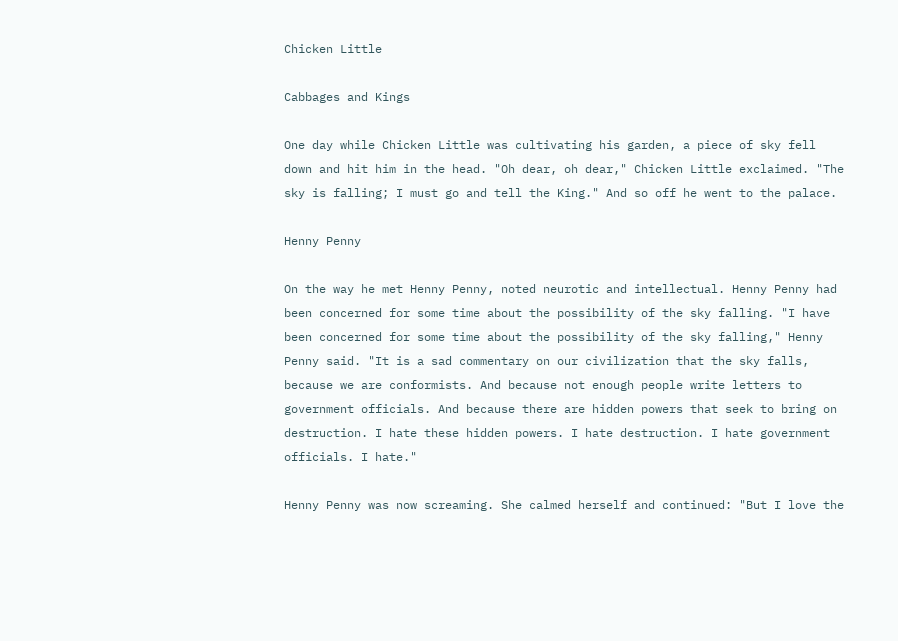Chicken Little

Cabbages and Kings

One day while Chicken Little was cultivating his garden, a piece of sky fell down and hit him in the head. "Oh dear, oh dear," Chicken Little exclaimed. "The sky is falling; I must go and tell the King." And so off he went to the palace.

Henny Penny

On the way he met Henny Penny, noted neurotic and intellectual. Henny Penny had been concerned for some time about the possibility of the sky falling. "I have been concerned for some time about the possibility of the sky falling," Henny Penny said. "It is a sad commentary on our civilization that the sky falls, because we are conformists. And because not enough people write letters to government officials. And because there are hidden powers that seek to bring on destruction. I hate these hidden powers. I hate destruction. I hate government officials. I hate."

Henny Penny was now screaming. She calmed herself and continued: "But I love the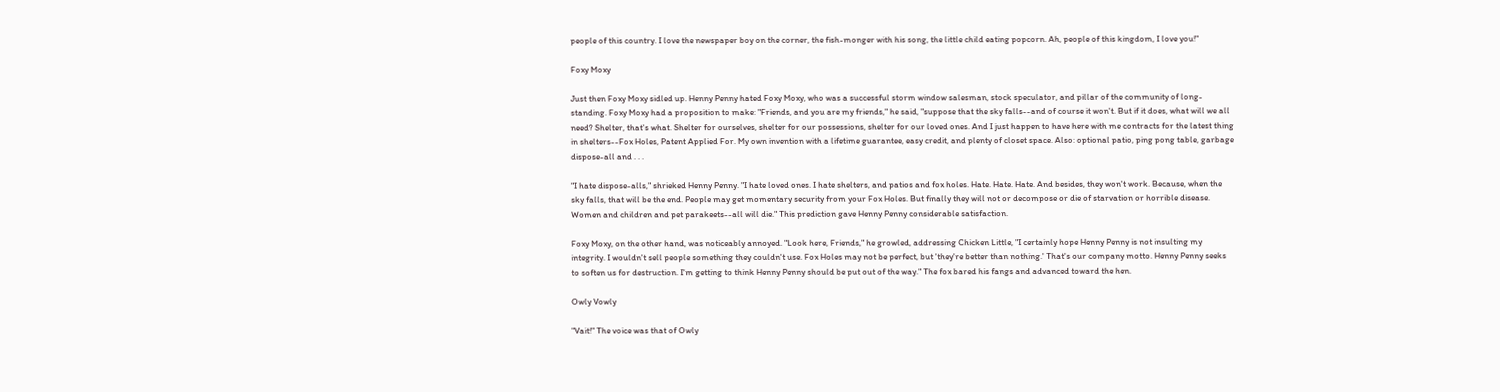people of this country. I love the newspaper boy on the corner, the fish-monger with his song, the little child eating popcorn. Ah, people of this kingdom, I love you!"

Foxy Moxy

Just then Foxy Moxy sidled up. Henny Penny hated Foxy Moxy, who was a successful storm window salesman, stock speculator, and pillar of the community of long-standing. Foxy Moxy had a proposition to make: "Friends, and you are my friends," he said, "suppose that the sky falls--and of course it won't. But if it does, what will we all need? Shelter, that's what. Shelter for ourselves, shelter for our possessions, shelter for our loved ones. And I just happen to have here with me contracts for the latest thing in shelters--Fox Holes, Patent Applied For. My own invention with a lifetime guarantee, easy credit, and plenty of closet space. Also: optional patio, ping pong table, garbage dispose-all and . . .

"I hate dispose-alls," shrieked Henny Penny. "I hate loved ones. I hate shelters, and patios and fox holes. Hate. Hate. Hate. And besides, they won't work. Because, when the sky falls, that will be the end. People may get momentary security from your Fox Holes. But finally they will not or decompose or die of starvation or horrible disease. Women and children and pet parakeets--all will die." This prediction gave Henny Penny considerable satisfaction.

Foxy Moxy, on the other hand, was noticeably annoyed. "Look here, Friends," he growled, addressing Chicken Little, "I certainly hope Henny Penny is not insulting my integrity. I wouldn't sell people something they couldn't use. Fox Holes may not be perfect, but 'they're better than nothing.' That's our company motto. Henny Penny seeks to soften us for destruction. I'm getting to think Henny Penny should be put out of the way." The fox bared his fangs and advanced toward the hen.

Owly Vowly

"Vait!" The voice was that of Owly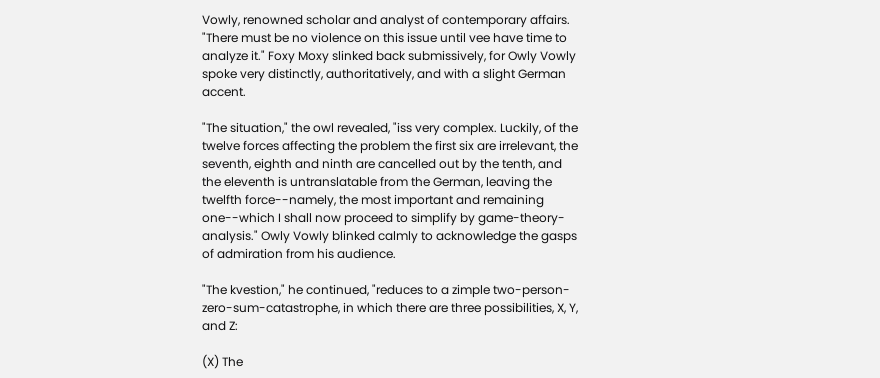Vowly, renowned scholar and analyst of contemporary affairs. "There must be no violence on this issue until vee have time to analyze it." Foxy Moxy slinked back submissively, for Owly Vowly spoke very distinctly, authoritatively, and with a slight German accent.

"The situation," the owl revealed, "iss very complex. Luckily, of the twelve forces affecting the problem the first six are irrelevant, the seventh, eighth and ninth are cancelled out by the tenth, and the eleventh is untranslatable from the German, leaving the twelfth force--namely, the most important and remaining one--which I shall now proceed to simplify by game-theory-analysis." Owly Vowly blinked calmly to acknowledge the gasps of admiration from his audience.

"The kvestion," he continued, "reduces to a zimple two-person-zero-sum-catastrophe, in which there are three possibilities, X, Y, and Z:

(X) The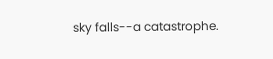sky falls--a catastrophe.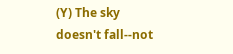(Y) The sky doesn't fall--not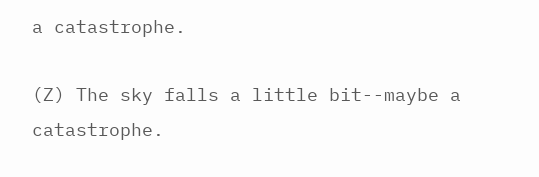a catastrophe.

(Z) The sky falls a little bit--maybe a catastrophe.